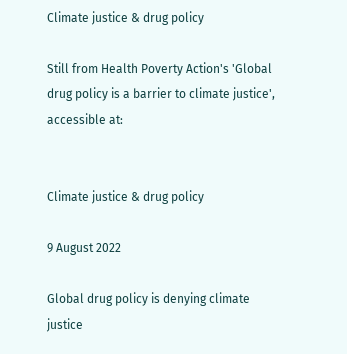Climate justice & drug policy

Still from Health Poverty Action's 'Global drug policy is a barrier to climate justice', accessible at:


Climate justice & drug policy

9 August 2022

Global drug policy is denying climate justice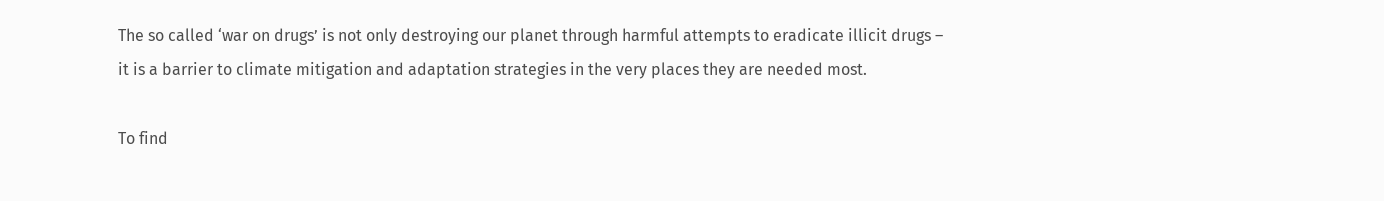The so called ‘war on drugs’ is not only destroying our planet through harmful attempts to eradicate illicit drugs – it is a barrier to climate mitigation and adaptation strategies in the very places they are needed most.

To find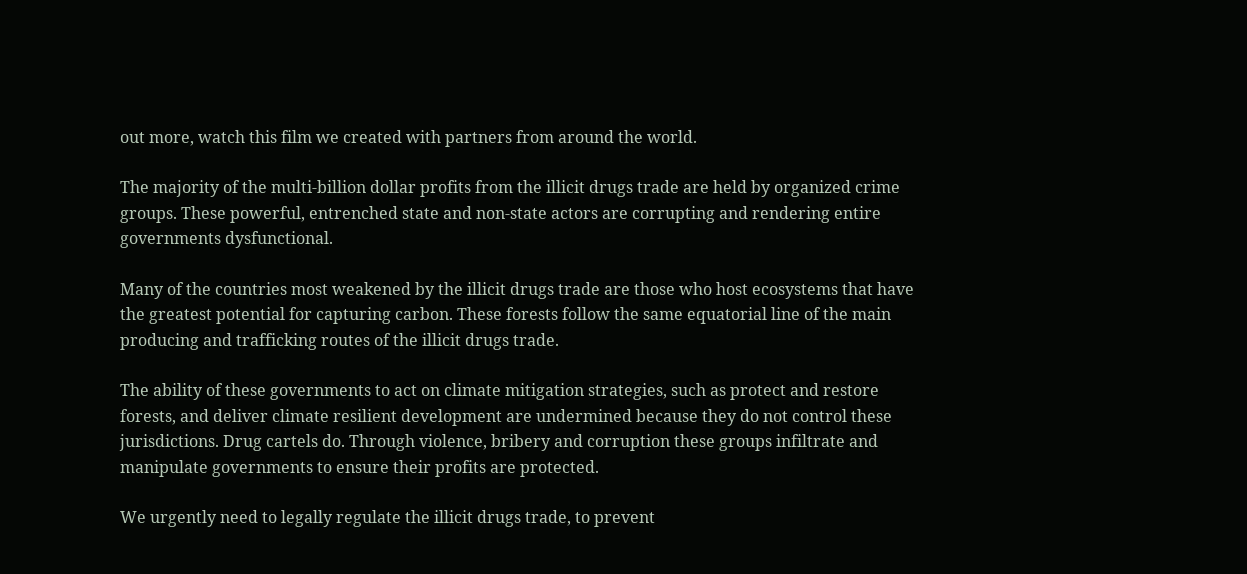out more, watch this film we created with partners from around the world.

The majority of the multi-billion dollar profits from the illicit drugs trade are held by organized crime groups. These powerful, entrenched state and non-state actors are corrupting and rendering entire governments dysfunctional.

Many of the countries most weakened by the illicit drugs trade are those who host ecosystems that have the greatest potential for capturing carbon. These forests follow the same equatorial line of the main producing and trafficking routes of the illicit drugs trade.

The ability of these governments to act on climate mitigation strategies, such as protect and restore forests, and deliver climate resilient development are undermined because they do not control these jurisdictions. Drug cartels do. Through violence, bribery and corruption these groups infiltrate and manipulate governments to ensure their profits are protected.

We urgently need to legally regulate the illicit drugs trade, to prevent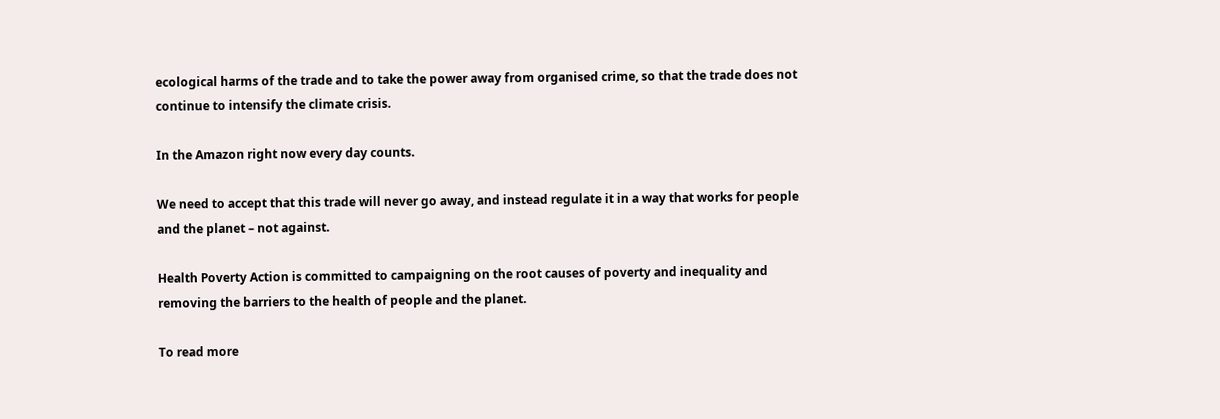ecological harms of the trade and to take the power away from organised crime, so that the trade does not continue to intensify the climate crisis.

In the Amazon right now every day counts.

We need to accept that this trade will never go away, and instead regulate it in a way that works for people and the planet – not against.

Health Poverty Action is committed to campaigning on the root causes of poverty and inequality and removing the barriers to the health of people and the planet.

To read more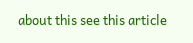about this see this article